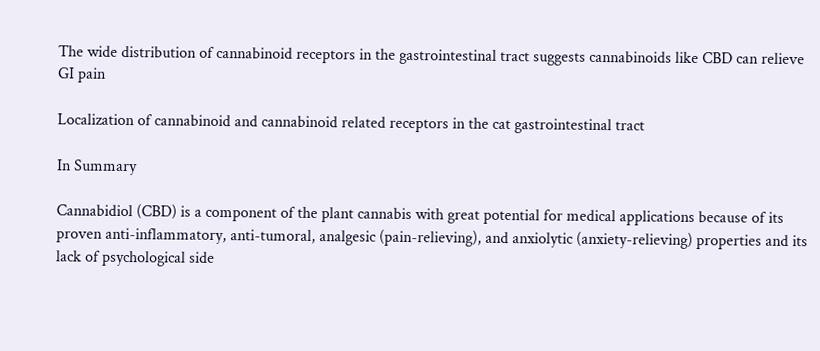The wide distribution of cannabinoid receptors in the gastrointestinal tract suggests cannabinoids like CBD can relieve GI pain

Localization of cannabinoid and cannabinoid related receptors in the cat gastrointestinal tract

In Summary

Cannabidiol (CBD) is a component of the plant cannabis with great potential for medical applications because of its proven anti-inflammatory, anti-tumoral, analgesic (pain-relieving), and anxiolytic (anxiety-relieving) properties and its lack of psychological side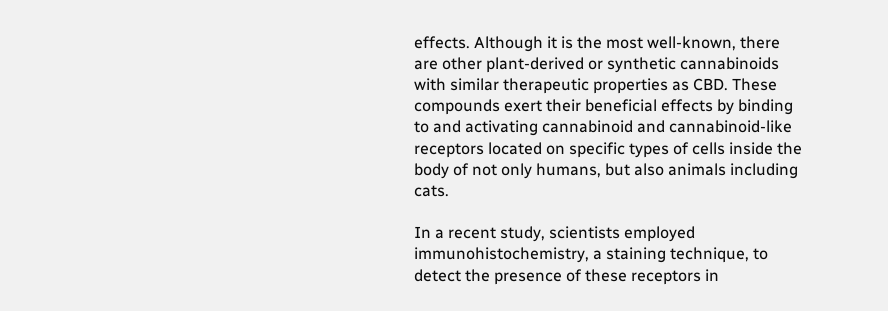effects. Although it is the most well-known, there are other plant-derived or synthetic cannabinoids with similar therapeutic properties as CBD. These compounds exert their beneficial effects by binding to and activating cannabinoid and cannabinoid-like receptors located on specific types of cells inside the body of not only humans, but also animals including cats.

In a recent study, scientists employed immunohistochemistry, a staining technique, to detect the presence of these receptors in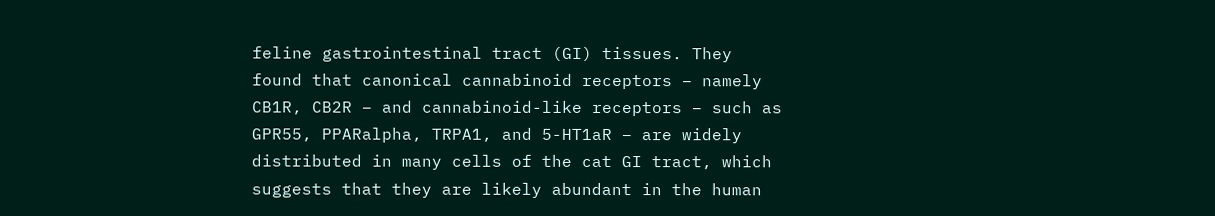feline gastrointestinal tract (GI) tissues. They found that canonical cannabinoid receptors – namely CB1R, CB2R – and cannabinoid-like receptors – such as GPR55, PPARalpha, TRPA1, and 5-HT1aR – are widely distributed in many cells of the cat GI tract, which suggests that they are likely abundant in the human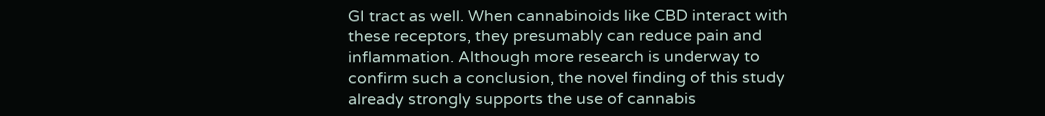GI tract as well. When cannabinoids like CBD interact with these receptors, they presumably can reduce pain and inflammation. Although more research is underway to confirm such a conclusion, the novel finding of this study already strongly supports the use of cannabis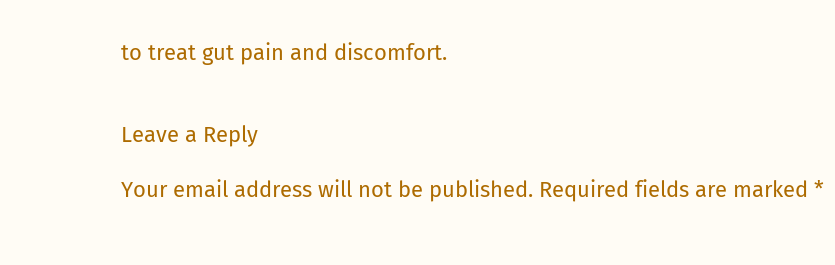to treat gut pain and discomfort.


Leave a Reply

Your email address will not be published. Required fields are marked *